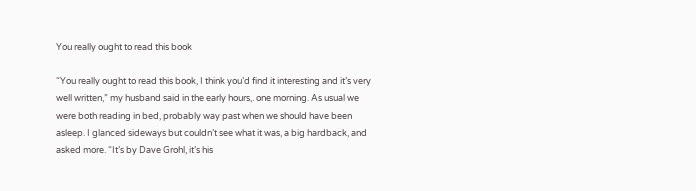You really ought to read this book

“You really ought to read this book, I think you’d find it interesting and it’s very well written,” my husband said in the early hours,. one morning. As usual we were both reading in bed, probably way past when we should have been asleep. I glanced sideways but couldn’t see what it was, a big hardback, and asked more. “It’s by Dave Grohl, it’s his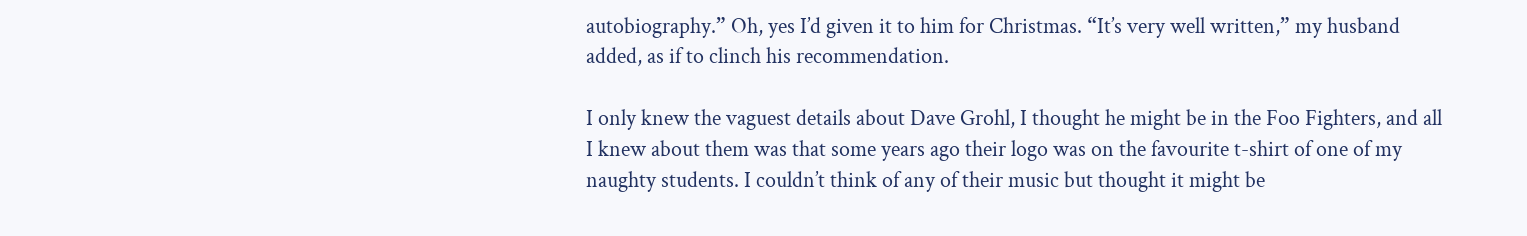autobiography.” Oh, yes I’d given it to him for Christmas. “It’s very well written,” my husband added, as if to clinch his recommendation.

I only knew the vaguest details about Dave Grohl, I thought he might be in the Foo Fighters, and all I knew about them was that some years ago their logo was on the favourite t-shirt of one of my naughty students. I couldn’t think of any of their music but thought it might be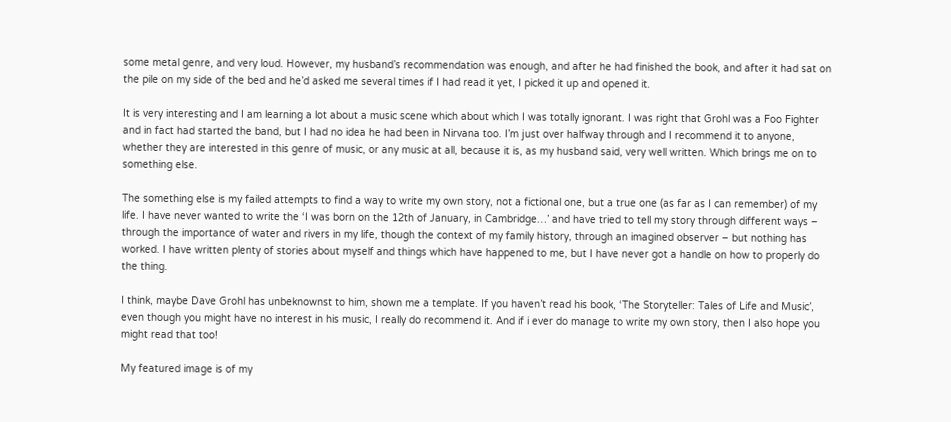some metal genre, and very loud. However, my husband’s recommendation was enough, and after he had finished the book, and after it had sat on the pile on my side of the bed and he’d asked me several times if I had read it yet, I picked it up and opened it.

It is very interesting and I am learning a lot about a music scene which about which I was totally ignorant. I was right that Grohl was a Foo Fighter and in fact had started the band, but I had no idea he had been in Nirvana too. I’m just over halfway through and I recommend it to anyone, whether they are interested in this genre of music, or any music at all, because it is, as my husband said, very well written. Which brings me on to something else.

The something else is my failed attempts to find a way to write my own story, not a fictional one, but a true one (as far as I can remember) of my life. I have never wanted to write the ‘I was born on the 12th of January, in Cambridge…’ and have tried to tell my story through different ways – through the importance of water and rivers in my life, though the context of my family history, through an imagined observer – but nothing has worked. I have written plenty of stories about myself and things which have happened to me, but I have never got a handle on how to properly do the thing.

I think, maybe Dave Grohl has unbeknownst to him, shown me a template. If you haven’t read his book, ‘The Storyteller: Tales of Life and Music’, even though you might have no interest in his music, I really do recommend it. And if i ever do manage to write my own story, then I also hope you might read that too!

My featured image is of my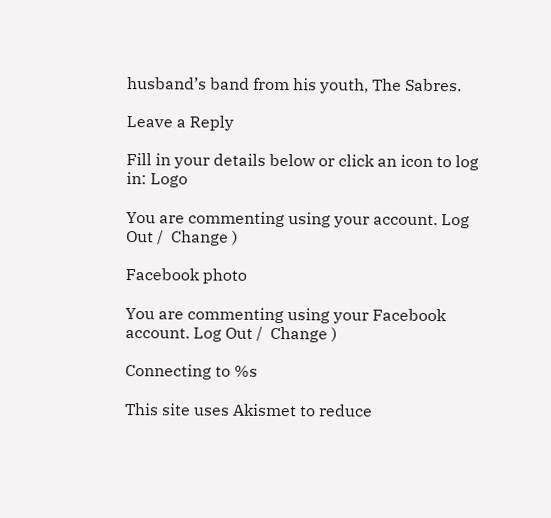husband’s band from his youth, The Sabres.

Leave a Reply

Fill in your details below or click an icon to log in: Logo

You are commenting using your account. Log Out /  Change )

Facebook photo

You are commenting using your Facebook account. Log Out /  Change )

Connecting to %s

This site uses Akismet to reduce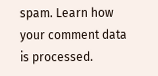spam. Learn how your comment data is processed.